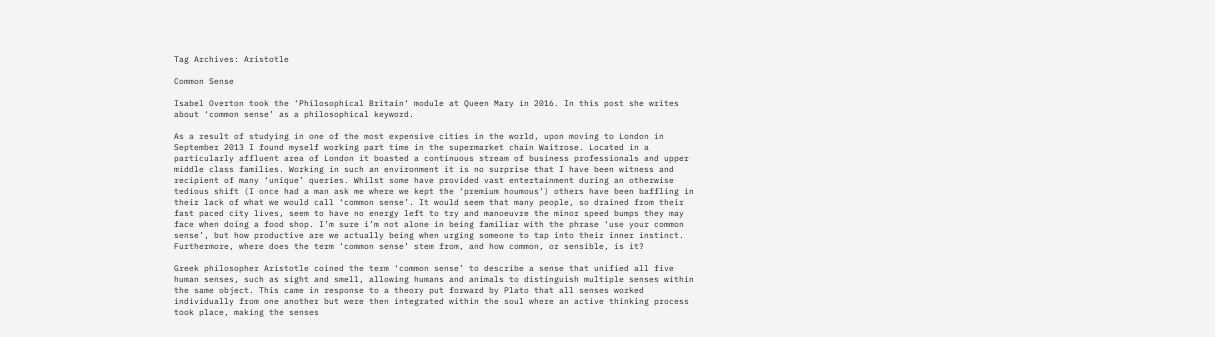Tag Archives: Aristotle

Common Sense

Isabel Overton took the ‘Philosophical Britain‘ module at Queen Mary in 2016. In this post she writes about ‘common sense’ as a philosophical keyword.

As a result of studying in one of the most expensive cities in the world, upon moving to London in September 2013 I found myself working part time in the supermarket chain Waitrose. Located in a particularly affluent area of London it boasted a continuous stream of business professionals and upper middle class families. Working in such an environment it is no surprise that I have been witness and recipient of many ‘unique’ queries. Whilst some have provided vast entertainment during an otherwise tedious shift (I once had a man ask me where we kept the ‘premium houmous’) others have been baffling in their lack of what we would call ‘common sense’. It would seem that many people, so drained from their fast paced city lives, seem to have no energy left to try and manoeuvre the minor speed bumps they may face when doing a food shop. I’m sure i’m not alone in being familiar with the phrase ‘use your common sense’, but how productive are we actually being when urging someone to tap into their inner instinct. Furthermore, where does the term ‘common sense’ stem from, and how common, or sensible, is it?

Greek philosopher Aristotle coined the term ‘common sense’ to describe a sense that unified all five human senses, such as sight and smell, allowing humans and animals to distinguish multiple senses within the same object. This came in response to a theory put forward by Plato that all senses worked individually from one another but were then integrated within the soul where an active thinking process took place, making the senses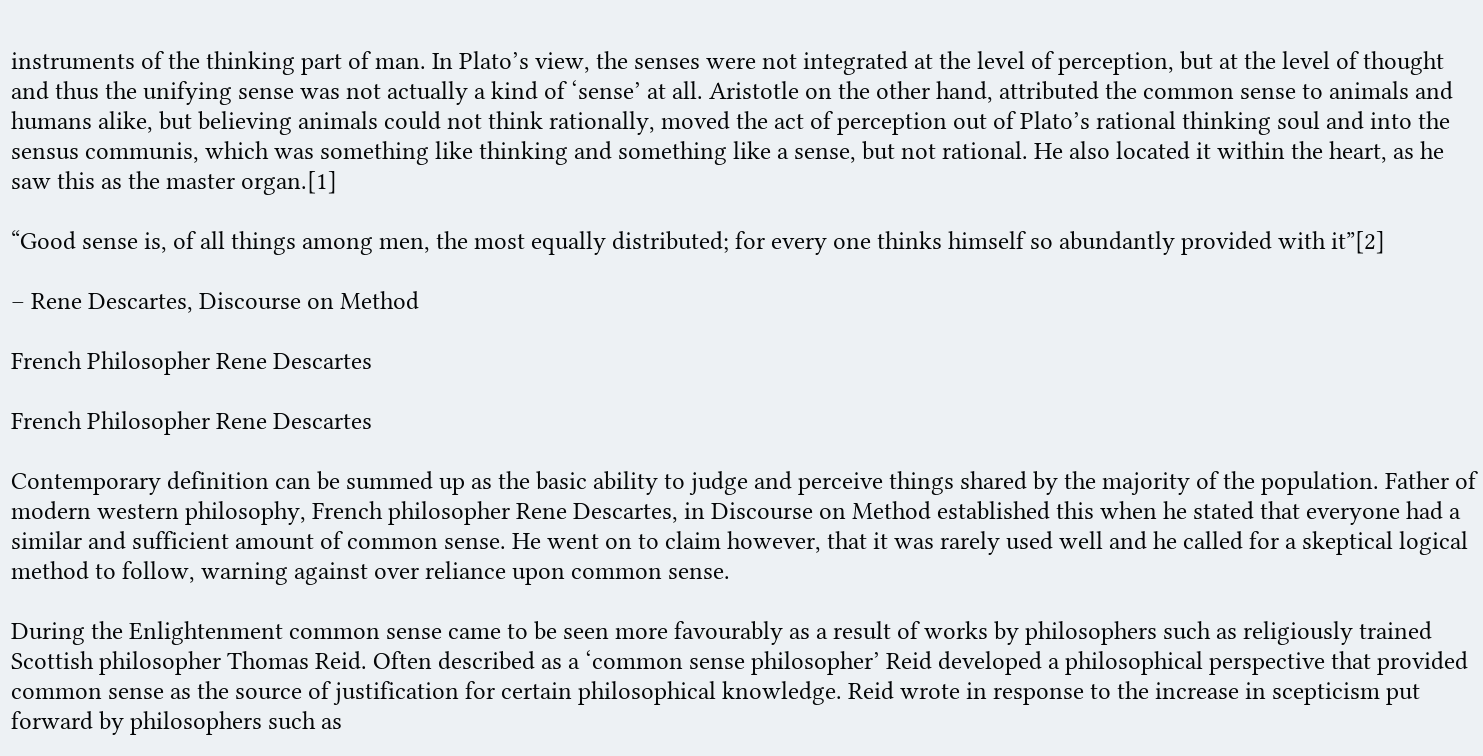instruments of the thinking part of man. In Plato’s view, the senses were not integrated at the level of perception, but at the level of thought and thus the unifying sense was not actually a kind of ‘sense’ at all. Aristotle on the other hand, attributed the common sense to animals and humans alike, but believing animals could not think rationally, moved the act of perception out of Plato’s rational thinking soul and into the sensus communis, which was something like thinking and something like a sense, but not rational. He also located it within the heart, as he saw this as the master organ.[1]

“Good sense is, of all things among men, the most equally distributed; for every one thinks himself so abundantly provided with it”[2]

– Rene Descartes, Discourse on Method

French Philosopher Rene Descartes

French Philosopher Rene Descartes

Contemporary definition can be summed up as the basic ability to judge and perceive things shared by the majority of the population. Father of modern western philosophy, French philosopher Rene Descartes, in Discourse on Method established this when he stated that everyone had a similar and sufficient amount of common sense. He went on to claim however, that it was rarely used well and he called for a skeptical logical method to follow, warning against over reliance upon common sense.

During the Enlightenment common sense came to be seen more favourably as a result of works by philosophers such as religiously trained Scottish philosopher Thomas Reid. Often described as a ‘common sense philosopher’ Reid developed a philosophical perspective that provided common sense as the source of justification for certain philosophical knowledge. Reid wrote in response to the increase in scepticism put forward by philosophers such as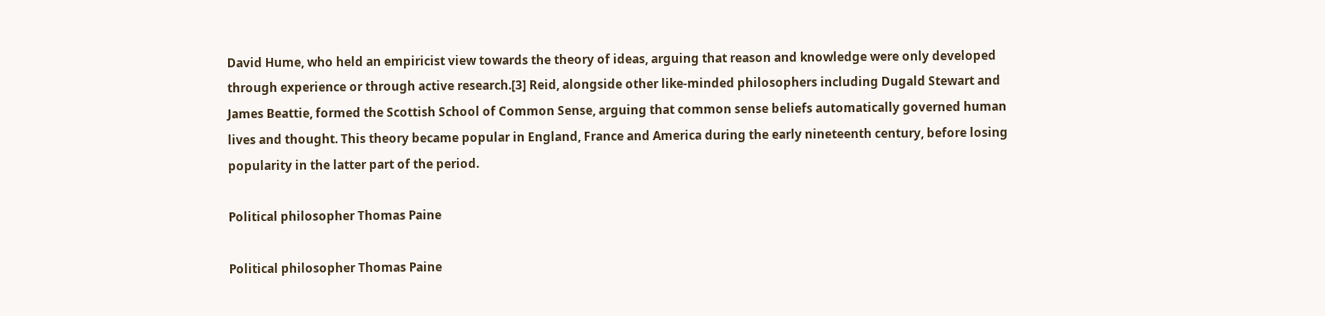David Hume, who held an empiricist view towards the theory of ideas, arguing that reason and knowledge were only developed through experience or through active research.[3] Reid, alongside other like-minded philosophers including Dugald Stewart and James Beattie, formed the Scottish School of Common Sense, arguing that common sense beliefs automatically governed human lives and thought. This theory became popular in England, France and America during the early nineteenth century, before losing popularity in the latter part of the period.

Political philosopher Thomas Paine

Political philosopher Thomas Paine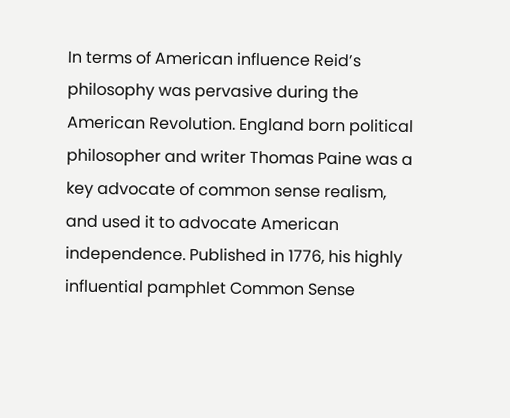In terms of American influence Reid’s philosophy was pervasive during the American Revolution. England born political philosopher and writer Thomas Paine was a key advocate of common sense realism, and used it to advocate American independence. Published in 1776, his highly influential pamphlet Common Sense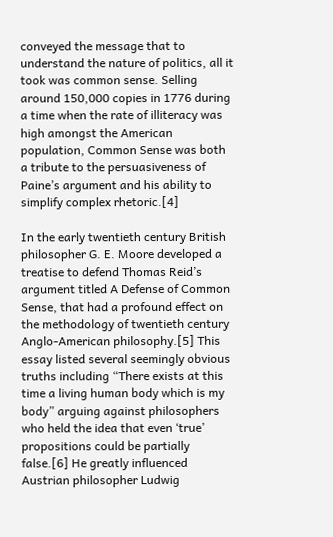conveyed the message that to understand the nature of politics, all it took was common sense. Selling around 150,000 copies in 1776 during a time when the rate of illiteracy was high amongst the American population, Common Sense was both a tribute to the persuasiveness of Paine’s argument and his ability to simplify complex rhetoric.[4]

In the early twentieth century British philosopher G. E. Moore developed a treatise to defend Thomas Reid’s argument titled A Defense of Common Sense, that had a profound effect on the methodology of twentieth century Anglo-American philosophy.[5] This essay listed several seemingly obvious truths including “There exists at this time a living human body which is my body” arguing against philosophers who held the idea that even ‘true’ propositions could be partially false.[6] He greatly influenced Austrian philosopher Ludwig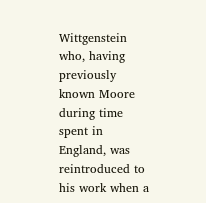Wittgenstein who, having previously known Moore during time spent in England, was reintroduced to his work when a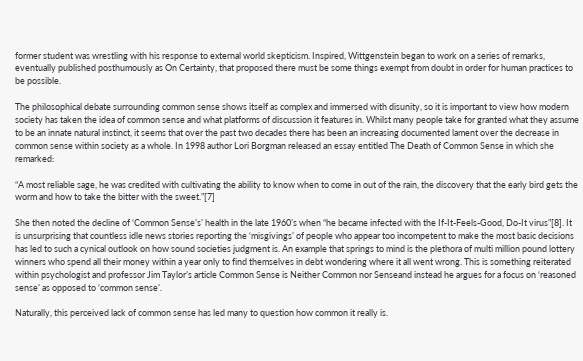former student was wrestling with his response to external world skepticism. Inspired, Wittgenstein began to work on a series of remarks, eventually published posthumously as On Certainty, that proposed there must be some things exempt from doubt in order for human practices to be possible.

The philosophical debate surrounding common sense shows itself as complex and immersed with disunity, so it is important to view how modern society has taken the idea of common sense and what platforms of discussion it features in. Whilst many people take for granted what they assume to be an innate natural instinct, it seems that over the past two decades there has been an increasing documented lament over the decrease in common sense within society as a whole. In 1998 author Lori Borgman released an essay entitled The Death of Common Sense in which she remarked:

“A most reliable sage, he was credited with cultivating the ability to know when to come in out of the rain, the discovery that the early bird gets the worm and how to take the bitter with the sweet.”[7]

She then noted the decline of ‘Common Sense’s’ health in the late 1960’s when “he became infected with the If-It-Feels-Good, Do-It virus”[8]. It is unsurprising that countless idle news stories reporting the ‘misgivings’ of people who appear too incompetent to make the most basic decisions has led to such a cynical outlook on how sound societies judgment is. An example that springs to mind is the plethora of multi million pound lottery winners who spend all their money within a year only to find themselves in debt wondering where it all went wrong. This is something reiterated within psychologist and professor Jim Taylor’s article Common Sense is Neither Common nor Senseand instead he argues for a focus on ‘reasoned sense’ as opposed to ‘common sense’.

Naturally, this perceived lack of common sense has led many to question how common it really is.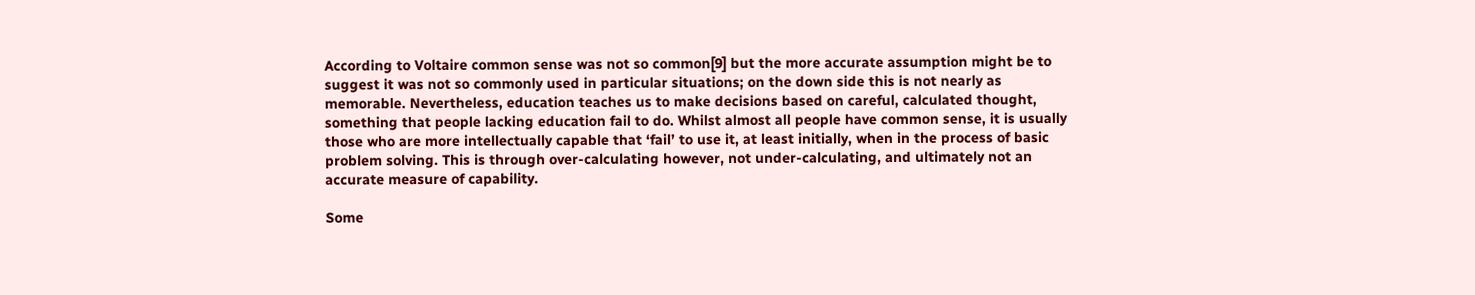According to Voltaire common sense was not so common[9] but the more accurate assumption might be to suggest it was not so commonly used in particular situations; on the down side this is not nearly as memorable. Nevertheless, education teaches us to make decisions based on careful, calculated thought, something that people lacking education fail to do. Whilst almost all people have common sense, it is usually those who are more intellectually capable that ‘fail’ to use it, at least initially, when in the process of basic problem solving. This is through over-calculating however, not under-calculating, and ultimately not an accurate measure of capability.

Some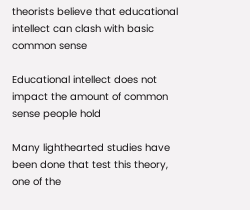theorists believe that educational intellect can clash with basic common sense

Educational intellect does not impact the amount of common sense people hold

Many lighthearted studies have been done that test this theory, one of the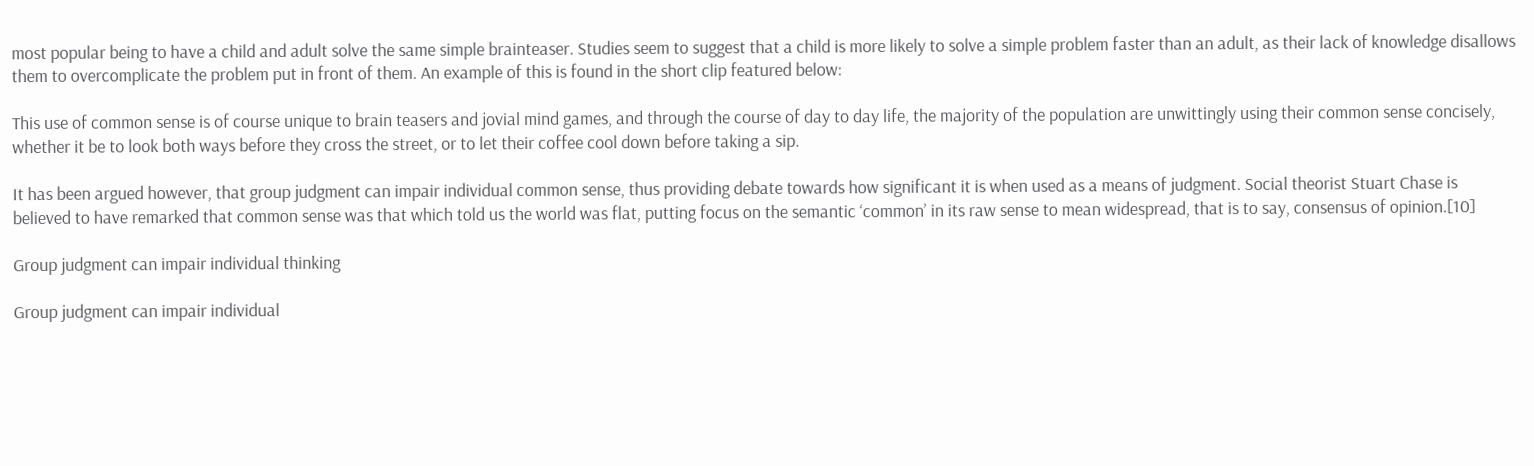most popular being to have a child and adult solve the same simple brainteaser. Studies seem to suggest that a child is more likely to solve a simple problem faster than an adult, as their lack of knowledge disallows them to overcomplicate the problem put in front of them. An example of this is found in the short clip featured below:

This use of common sense is of course unique to brain teasers and jovial mind games, and through the course of day to day life, the majority of the population are unwittingly using their common sense concisely, whether it be to look both ways before they cross the street, or to let their coffee cool down before taking a sip.

It has been argued however, that group judgment can impair individual common sense, thus providing debate towards how significant it is when used as a means of judgment. Social theorist Stuart Chase is believed to have remarked that common sense was that which told us the world was flat, putting focus on the semantic ‘common’ in its raw sense to mean widespread, that is to say, consensus of opinion.[10]

Group judgment can impair individual thinking

Group judgment can impair individual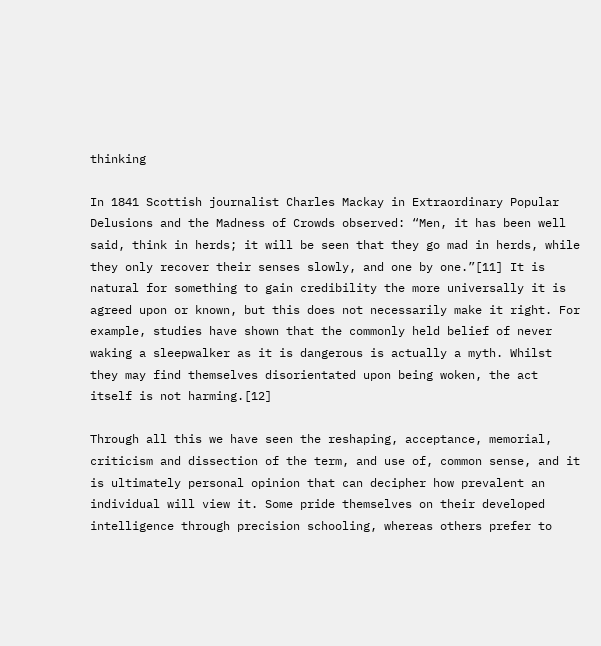thinking

In 1841 Scottish journalist Charles Mackay in Extraordinary Popular Delusions and the Madness of Crowds observed: “Men, it has been well said, think in herds; it will be seen that they go mad in herds, while they only recover their senses slowly, and one by one.”[11] It is natural for something to gain credibility the more universally it is agreed upon or known, but this does not necessarily make it right. For example, studies have shown that the commonly held belief of never waking a sleepwalker as it is dangerous is actually a myth. Whilst they may find themselves disorientated upon being woken, the act itself is not harming.[12]

Through all this we have seen the reshaping, acceptance, memorial, criticism and dissection of the term, and use of, common sense, and it is ultimately personal opinion that can decipher how prevalent an individual will view it. Some pride themselves on their developed intelligence through precision schooling, whereas others prefer to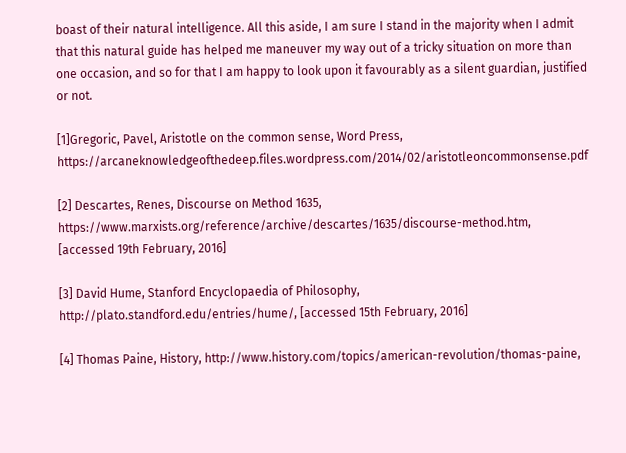boast of their natural intelligence. All this aside, I am sure I stand in the majority when I admit that this natural guide has helped me maneuver my way out of a tricky situation on more than one occasion, and so for that I am happy to look upon it favourably as a silent guardian, justified or not.

[1]Gregoric, Pavel, Aristotle on the common sense, Word Press, https://arcaneknowledgeofthedeep.files.wordpress.com/2014/02/aristotleoncommonsense.pdf

[2] Descartes, Renes, Discourse on Method 1635, https://www.marxists.org/reference/archive/descartes/1635/discourse-method.htm, [accessed 19th February, 2016]

[3] David Hume, Stanford Encyclopaedia of Philosophy, http://plato.standford.edu/entries/hume/, [accessed 15th February, 2016]

[4] Thomas Paine, History, http://www.history.com/topics/american-revolution/thomas-paine,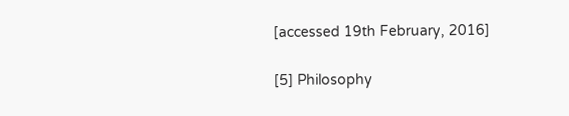[accessed 19th February, 2016]

[5] Philosophy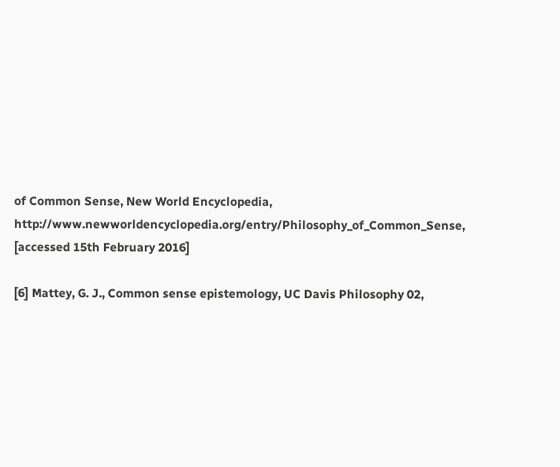of Common Sense, New World Encyclopedia, http://www.newworldencyclopedia.org/entry/Philosophy_of_Common_Sense, [accessed 15th February 2016]

[6] Mattey, G. J., Common sense epistemology, UC Davis Philosophy 02,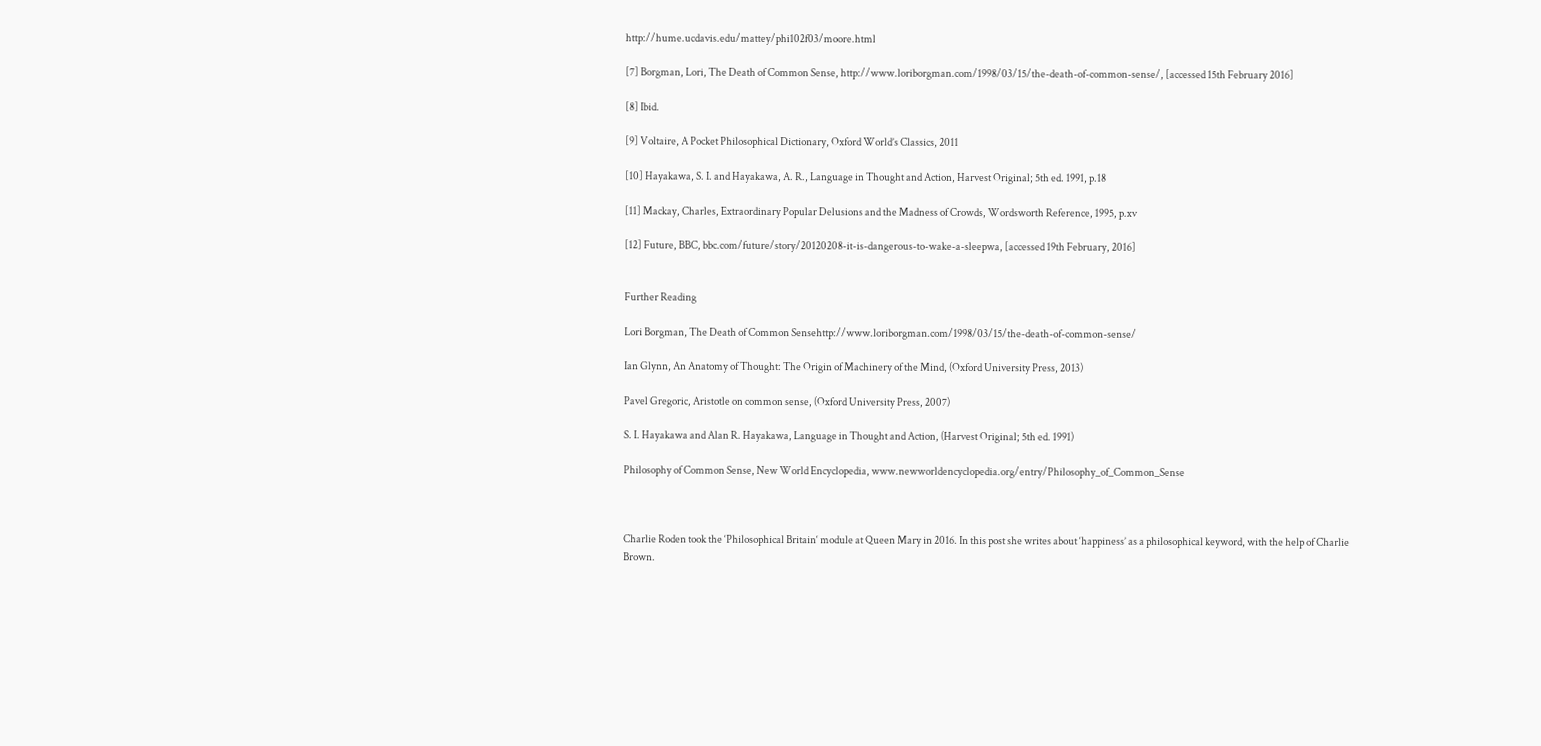http://hume.ucdavis.edu/mattey/phi102f03/moore.html

[7] Borgman, Lori, The Death of Common Sense, http://www.loriborgman.com/1998/03/15/the-death-of-common-sense/, [accessed 15th February 2016]

[8] Ibid.

[9] Voltaire, A Pocket Philosophical Dictionary, Oxford World’s Classics, 2011

[10] Hayakawa, S. I. and Hayakawa, A. R., Language in Thought and Action, Harvest Original; 5th ed. 1991, p.18

[11] Mackay, Charles, Extraordinary Popular Delusions and the Madness of Crowds, Wordsworth Reference, 1995, p.xv

[12] Future, BBC, bbc.com/future/story/20120208-it-is-dangerous-to-wake-a-sleepwa, [accessed 19th February, 2016]


Further Reading

Lori Borgman, The Death of Common Sensehttp://www.loriborgman.com/1998/03/15/the-death-of-common-sense/

Ian Glynn, An Anatomy of Thought: The Origin of Machinery of the Mind, (Oxford University Press, 2013)

Pavel Gregoric, Aristotle on common sense, (Oxford University Press, 2007)

S. I. Hayakawa and Alan R. Hayakawa, Language in Thought and Action, (Harvest Original; 5th ed. 1991)

Philosophy of Common Sense, New World Encyclopedia, www.newworldencyclopedia.org/entry/Philosophy_of_Common_Sense



Charlie Roden took the ‘Philosophical Britain‘ module at Queen Mary in 2016. In this post she writes about ‘happiness’ as a philosophical keyword, with the help of Charlie Brown.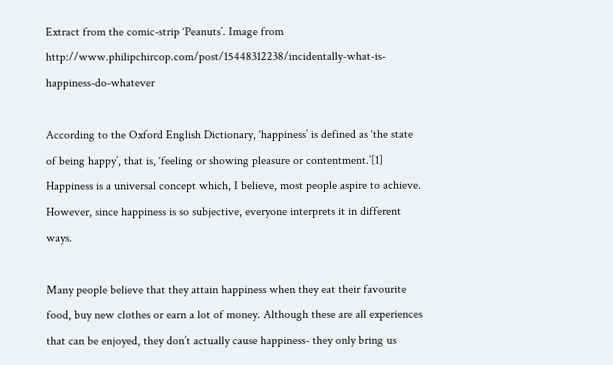Extract from the comic-strip ‘Peanuts’. Image from http://www.philipchircop.com/post/15448312238/incidentally-what-is-happiness-do-whatever

According to the Oxford English Dictionary, ‘happiness’ is defined as ‘the state of being happy’, that is, ‘feeling or showing pleasure or contentment.’[1]  Happiness is a universal concept which, I believe, most people aspire to achieve. However, since happiness is so subjective, everyone interprets it in different ways.

Many people believe that they attain happiness when they eat their favourite food, buy new clothes or earn a lot of money. Although these are all experiences that can be enjoyed, they don’t actually cause happiness- they only bring us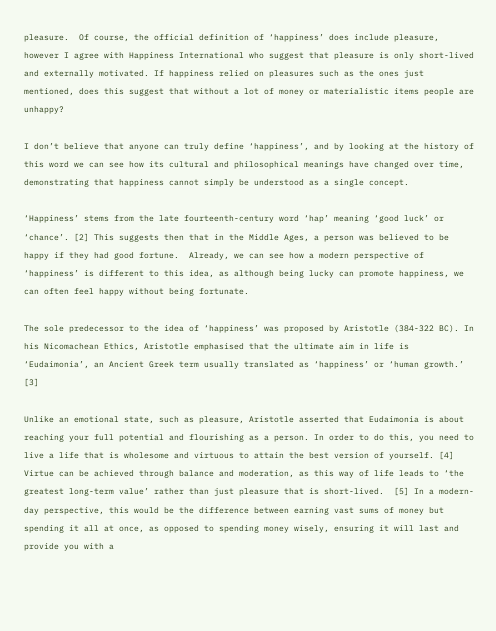pleasure.  Of course, the official definition of ‘happiness’ does include pleasure, however I agree with Happiness International who suggest that pleasure is only short-lived and externally motivated. If happiness relied on pleasures such as the ones just mentioned, does this suggest that without a lot of money or materialistic items people are unhappy?

I don’t believe that anyone can truly define ‘happiness’, and by looking at the history of this word we can see how its cultural and philosophical meanings have changed over time, demonstrating that happiness cannot simply be understood as a single concept.

‘Happiness’ stems from the late fourteenth-century word ‘hap’ meaning ‘good luck’ or ‘chance’. [2] This suggests then that in the Middle Ages, a person was believed to be happy if they had good fortune.  Already, we can see how a modern perspective of ‘happiness’ is different to this idea, as although being lucky can promote happiness, we can often feel happy without being fortunate.

The sole predecessor to the idea of ‘happiness’ was proposed by Aristotle (384-322 BC). In his Nicomachean Ethics, Aristotle emphasised that the ultimate aim in life is ‘Eudaimonia’, an Ancient Greek term usually translated as ‘happiness’ or ‘human growth.’ [3]

Unlike an emotional state, such as pleasure, Aristotle asserted that Eudaimonia is about reaching your full potential and flourishing as a person. In order to do this, you need to live a life that is wholesome and virtuous to attain the best version of yourself. [4] Virtue can be achieved through balance and moderation, as this way of life leads to ‘the greatest long-term value’ rather than just pleasure that is short-lived.  [5] In a modern-day perspective, this would be the difference between earning vast sums of money but spending it all at once, as opposed to spending money wisely, ensuring it will last and provide you with a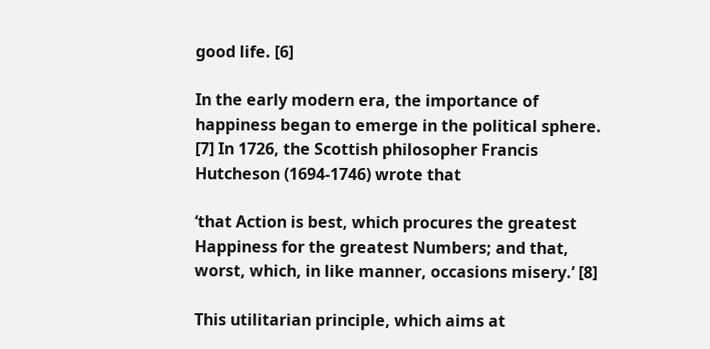good life. [6]

In the early modern era, the importance of happiness began to emerge in the political sphere. [7] In 1726, the Scottish philosopher Francis Hutcheson (1694-1746) wrote that

‘that Action is best, which procures the greatest Happiness for the greatest Numbers; and that, worst, which, in like manner, occasions misery.’ [8]

This utilitarian principle, which aims at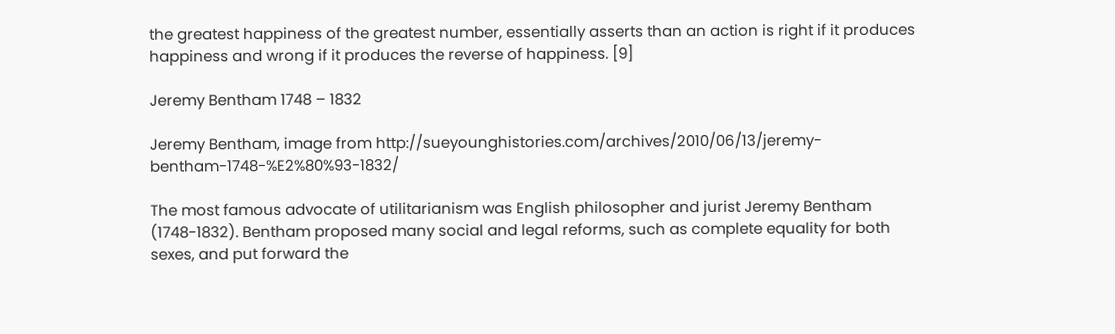the greatest happiness of the greatest number, essentially asserts than an action is right if it produces happiness and wrong if it produces the reverse of happiness. [9]

Jeremy Bentham 1748 – 1832

Jeremy Bentham, image from http://sueyounghistories.com/archives/2010/06/13/jeremy-bentham-1748-%E2%80%93-1832/

The most famous advocate of utilitarianism was English philosopher and jurist Jeremy Bentham (1748-1832). Bentham proposed many social and legal reforms, such as complete equality for both sexes, and put forward the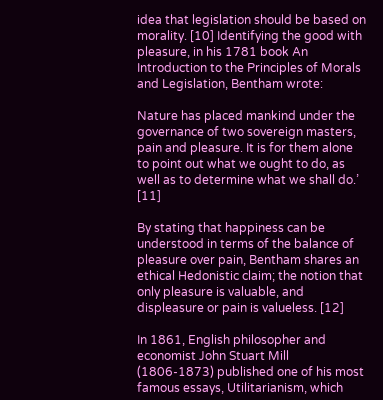idea that legislation should be based on morality. [10] Identifying the good with pleasure, in his 1781 book An Introduction to the Principles of Morals and Legislation, Bentham wrote:

Nature has placed mankind under the governance of two sovereign masters, pain and pleasure. It is for them alone to point out what we ought to do, as well as to determine what we shall do.’  [11]

By stating that happiness can be understood in terms of the balance of pleasure over pain, Bentham shares an ethical Hedonistic claim; the notion that only pleasure is valuable, and displeasure or pain is valueless. [12]

In 1861, English philosopher and economist John Stuart Mill (1806-1873) published one of his most famous essays, Utilitarianism, which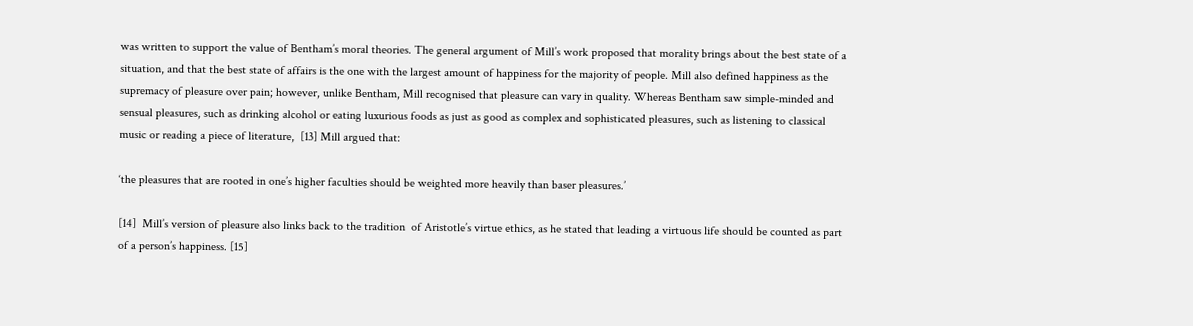was written to support the value of Bentham’s moral theories. The general argument of Mill’s work proposed that morality brings about the best state of a situation, and that the best state of affairs is the one with the largest amount of happiness for the majority of people. Mill also defined happiness as the supremacy of pleasure over pain; however, unlike Bentham, Mill recognised that pleasure can vary in quality. Whereas Bentham saw simple-minded and sensual pleasures, such as drinking alcohol or eating luxurious foods as just as good as complex and sophisticated pleasures, such as listening to classical music or reading a piece of literature,  [13] Mill argued that:

‘the pleasures that are rooted in one’s higher faculties should be weighted more heavily than baser pleasures.’

[14]  Mill’s version of pleasure also links back to the tradition  of Aristotle’s virtue ethics, as he stated that leading a virtuous life should be counted as part of a person’s happiness. [15]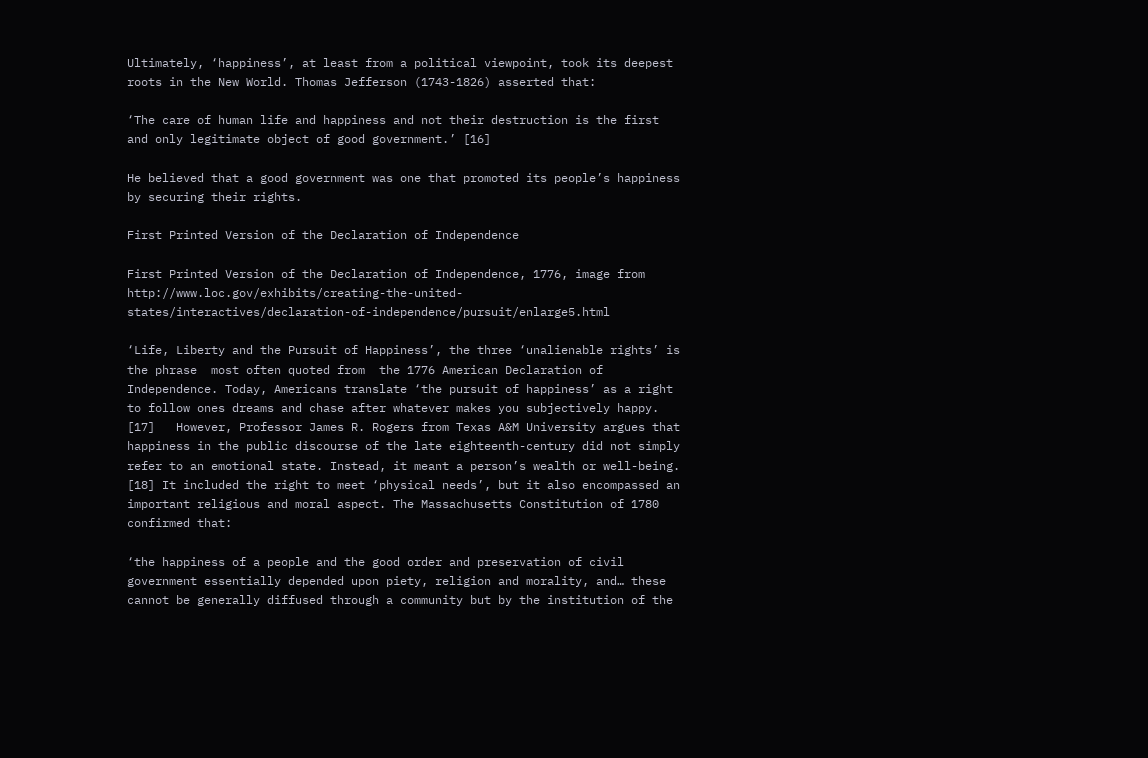Ultimately, ‘happiness’, at least from a political viewpoint, took its deepest roots in the New World. Thomas Jefferson (1743-1826) asserted that:

‘The care of human life and happiness and not their destruction is the first and only legitimate object of good government.’ [16]

He believed that a good government was one that promoted its people’s happiness by securing their rights.

First Printed Version of the Declaration of Independence

First Printed Version of the Declaration of Independence, 1776, image from http://www.loc.gov/exhibits/creating-the-united-states/interactives/declaration-of-independence/pursuit/enlarge5.html

‘Life, Liberty and the Pursuit of Happiness’, the three ‘unalienable rights’ is the phrase  most often quoted from  the 1776 American Declaration of Independence. Today, Americans translate ‘the pursuit of happiness’ as a right to follow ones dreams and chase after whatever makes you subjectively happy. [17]   However, Professor James R. Rogers from Texas A&M University argues that happiness in the public discourse of the late eighteenth-century did not simply refer to an emotional state. Instead, it meant a person’s wealth or well-being. [18] It included the right to meet ‘physical needs’, but it also encompassed an important religious and moral aspect. The Massachusetts Constitution of 1780 confirmed that:

‘the happiness of a people and the good order and preservation of civil government essentially depended upon piety, religion and morality, and… these cannot be generally diffused through a community but by the institution of the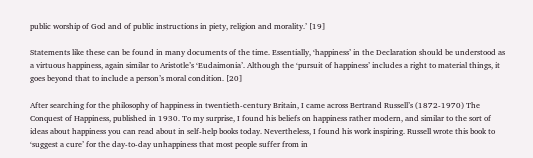public worship of God and of public instructions in piety, religion and morality.’ [19]

Statements like these can be found in many documents of the time. Essentially, ‘happiness’ in the Declaration should be understood as a virtuous happiness, again similar to Aristotle’s ‘Eudaimonia’. Although the ‘pursuit of happiness’ includes a right to material things, it goes beyond that to include a person’s moral condition. [20]

After searching for the philosophy of happiness in twentieth-century Britain, I came across Bertrand Russell’s (1872-1970) The Conquest of Happiness, published in 1930. To my surprise, I found his beliefs on happiness rather modern, and similar to the sort of ideas about happiness you can read about in self-help books today. Nevertheless, I found his work inspiring. Russell wrote this book to ‘suggest a cure’ for the day-to-day unhappiness that most people suffer from in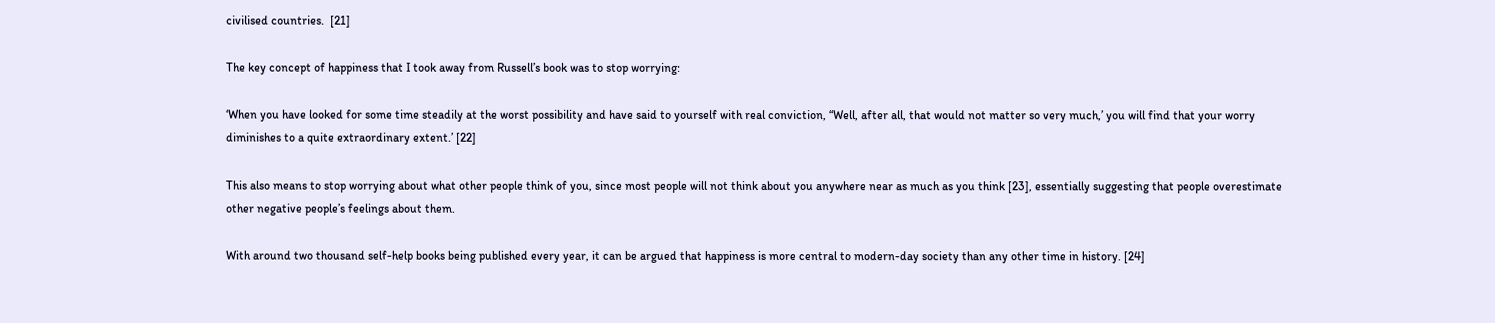civilised countries.  [21]

The key concept of happiness that I took away from Russell’s book was to stop worrying:

‘When you have looked for some time steadily at the worst possibility and have said to yourself with real conviction, “Well, after all, that would not matter so very much,’ you will find that your worry diminishes to a quite extraordinary extent.’ [22]

This also means to stop worrying about what other people think of you, since most people will not think about you anywhere near as much as you think [23], essentially suggesting that people overestimate other negative people’s feelings about them.

With around two thousand self-help books being published every year, it can be argued that happiness is more central to modern-day society than any other time in history. [24]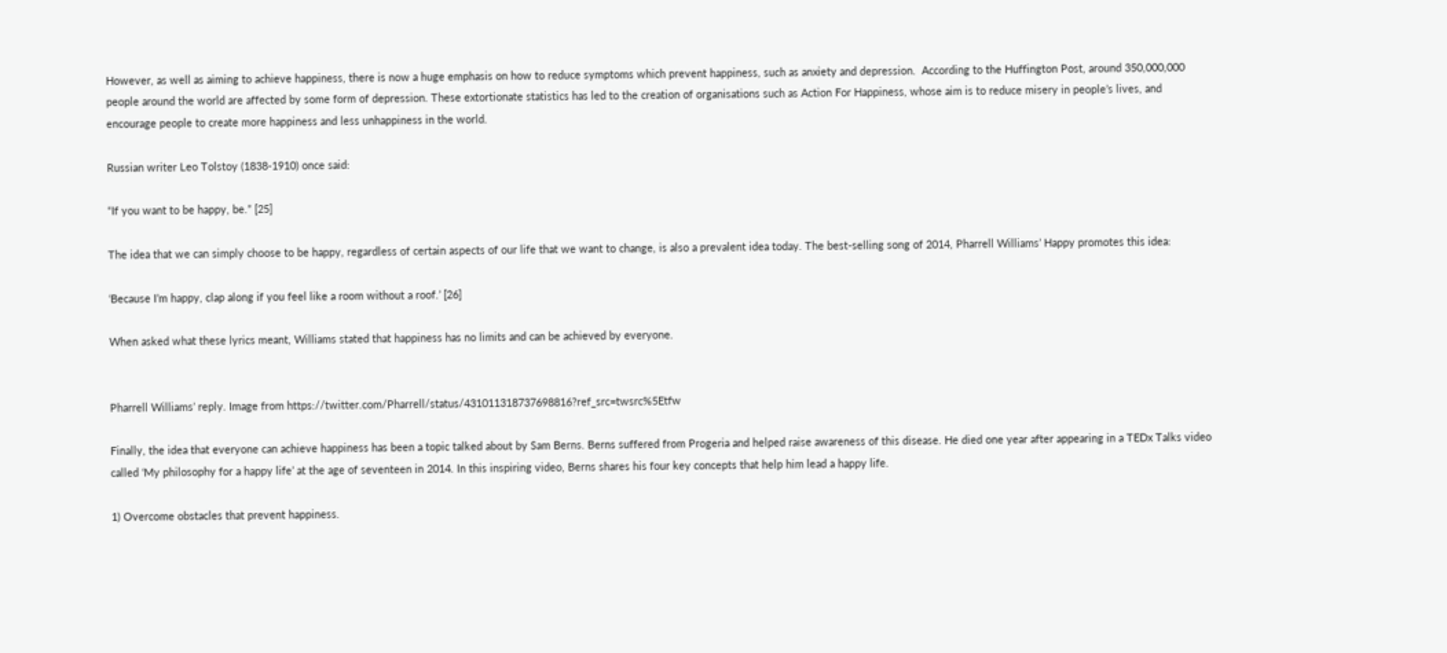However, as well as aiming to achieve happiness, there is now a huge emphasis on how to reduce symptoms which prevent happiness, such as anxiety and depression.  According to the Huffington Post, around 350,000,000 people around the world are affected by some form of depression. These extortionate statistics has led to the creation of organisations such as Action For Happiness, whose aim is to reduce misery in people’s lives, and encourage people to create more happiness and less unhappiness in the world.

Russian writer Leo Tolstoy (1838-1910) once said:

“If you want to be happy, be.” [25]

The idea that we can simply choose to be happy, regardless of certain aspects of our life that we want to change, is also a prevalent idea today. The best-selling song of 2014, Pharrell Williams’ Happy promotes this idea:

‘Because I’m happy, clap along if you feel like a room without a roof.’ [26]

When asked what these lyrics meant, Williams stated that happiness has no limits and can be achieved by everyone.


Pharrell Williams’ reply. Image from https://twitter.com/Pharrell/status/431011318737698816?ref_src=twsrc%5Etfw

Finally, the idea that everyone can achieve happiness has been a topic talked about by Sam Berns. Berns suffered from Progeria and helped raise awareness of this disease. He died one year after appearing in a TEDx Talks video called ‘My philosophy for a happy life’ at the age of seventeen in 2014. In this inspiring video, Berns shares his four key concepts that help him lead a happy life.

1) Overcome obstacles that prevent happiness.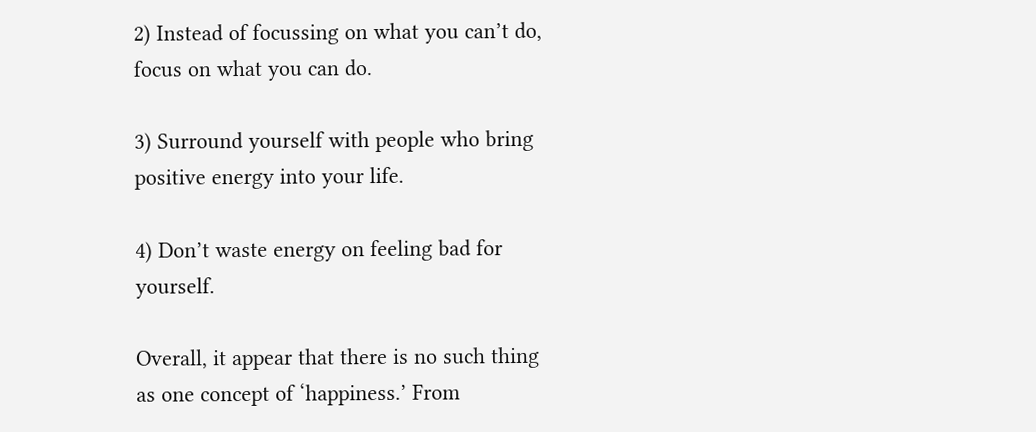2) Instead of focussing on what you can’t do, focus on what you can do.

3) Surround yourself with people who bring positive energy into your life.

4) Don’t waste energy on feeling bad for yourself.

Overall, it appear that there is no such thing as one concept of ‘happiness.’ From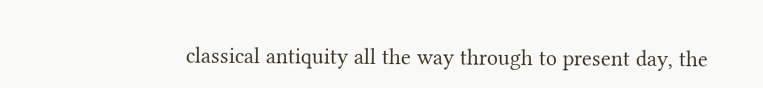classical antiquity all the way through to present day, the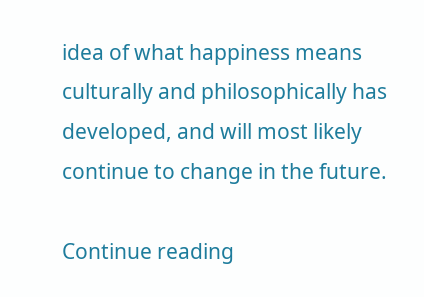idea of what happiness means culturally and philosophically has developed, and will most likely continue to change in the future.

Continue reading